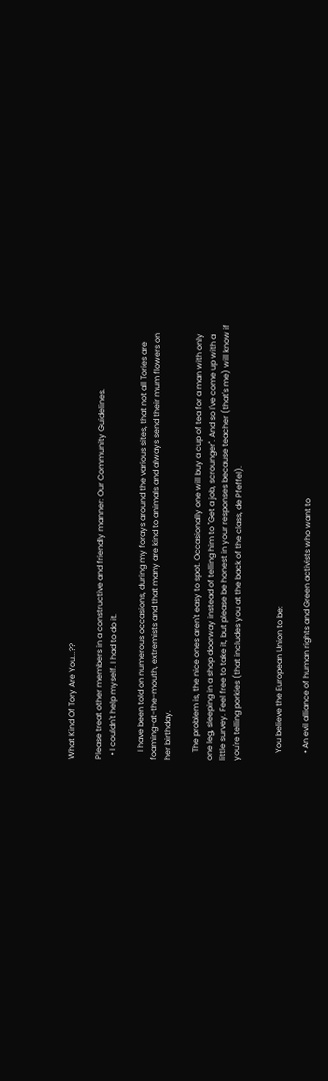What Kind Of Tory Are You...??

Please treat other members in a constructive and friendly manner: Our Community Guidelines.
  • I couldn't help myself. I had to do it.

    I have been told on numerous occasions, during my forays around the various sites, that not all Tories are foaming-at-the-mouth, extremists and that many are kind to animals and always send their mum flowers on her birthday.

    The problem is, the nice ones aren't easy to spot. Occasionally one will buy a cup of tea for a man with only one leg, sleeping in a shop doorway instead of telling him to "Get a job, scrounger". And so I've come up with a little survey. Feel free to take it, but please be honest in your responses because teacher (that's me) will know if you're telling porkies (that includes you at the back of the class, de Pfeffel).


    You believe the European Union to be:

    • An evil alliance of human rights and Green activists who want to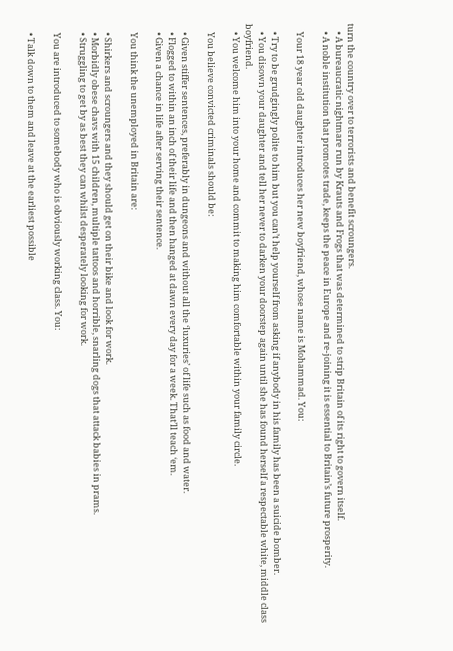turn the country over to terrorists and benefit scroungers.
    • A bureaucratic nightmare run by Krauts and Frogs that was determined to strip Britain of its right to govern itself.
    • A noble institution that promotes trade, keeps the peace in Europe and re-joining it is essential to Britain’s future prosperity.

    Your 18 year old daughter introduces her new boyfriend, whose name is Mohammad. You:

    • Try to be grudgingly polite to him but you can’t help yourself from asking if anybody in his family has been a suicide bomber.
    • You disown your daughter and tell her never to darken your doorstep again until she has found herself a respectable white, middle class boyfriend.
    • You welcome him into your home and commit to making him comfortable within your family circle.

    You believe convicted criminals should be:

    • Given stiffer sentences, preferably in dungeons and without all the ‘luxuries’ of life such as food and water.
    • Flogged to within an inch of their life and then hanged at dawn every day for a week. That’ll teach ‘em.
    • Given a chance in life after serving their sentence.

    You think the unemployed in Britain are:

    • Shirkers and scroungers and they should get on their bike and look for work.
    • Morbidly obese chavs with 15 children, multiple tattoos and horrible, snarling dogs that attack babies in prams.
    • Struggling to get by as best they can whilst desperately looking for work.

    You are introduced to somebody who is obviously working class. You:

    • Talk down to them and leave at the earliest possible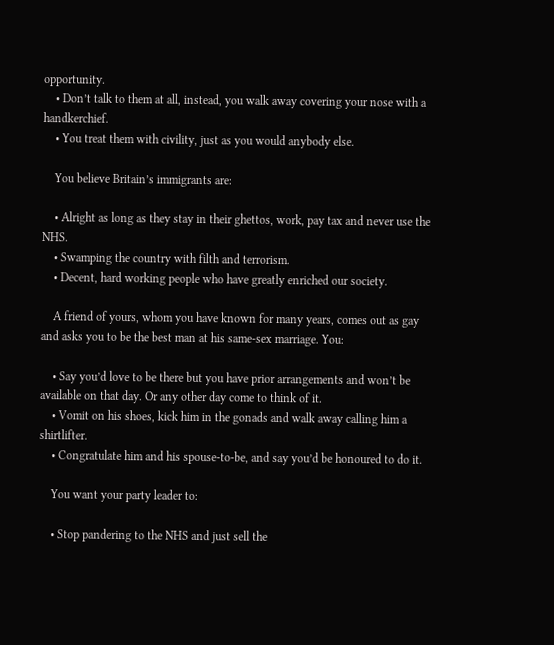opportunity.
    • Don’t talk to them at all, instead, you walk away covering your nose with a handkerchief.
    • You treat them with civility, just as you would anybody else.

    You believe Britain’s immigrants are:

    • Alright as long as they stay in their ghettos, work, pay tax and never use the NHS.
    • Swamping the country with filth and terrorism.
    • Decent, hard working people who have greatly enriched our society.

    A friend of yours, whom you have known for many years, comes out as gay and asks you to be the best man at his same-sex marriage. You:

    • Say you’d love to be there but you have prior arrangements and won’t be available on that day. Or any other day come to think of it.
    • Vomit on his shoes, kick him in the gonads and walk away calling him a shirtlifter.
    • Congratulate him and his spouse-to-be, and say you’d be honoured to do it.

    You want your party leader to:

    • Stop pandering to the NHS and just sell the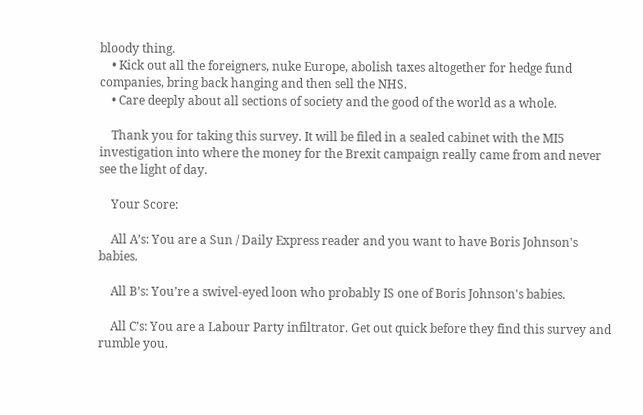bloody thing.
    • Kick out all the foreigners, nuke Europe, abolish taxes altogether for hedge fund companies, bring back hanging and then sell the NHS.
    • Care deeply about all sections of society and the good of the world as a whole.

    Thank you for taking this survey. It will be filed in a sealed cabinet with the MI5 investigation into where the money for the Brexit campaign really came from and never see the light of day.

    Your Score:

    All A’s: You are a Sun / Daily Express reader and you want to have Boris Johnson's babies.

    All B’s: You’re a swivel-eyed loon who probably IS one of Boris Johnson's babies.

    All C’s: You are a Labour Party infiltrator. Get out quick before they find this survey and rumble you.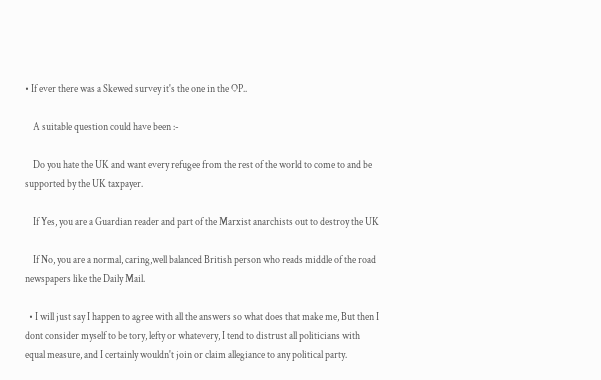• If ever there was a Skewed survey it's the one in the OP..

    A suitable question could have been :-

    Do you hate the UK and want every refugee from the rest of the world to come to and be supported by the UK taxpayer.

    If Yes, you are a Guardian reader and part of the Marxist anarchists out to destroy the UK

    If No, you are a normal, caring,well balanced British person who reads middle of the road newspapers like the Daily Mail.

  • I will just say I happen to agree with all the answers so what does that make me, But then I dont consider myself to be tory, lefty or whatevery, I tend to distrust all politicians with equal measure, and I certainly wouldn't join or claim allegiance to any political party.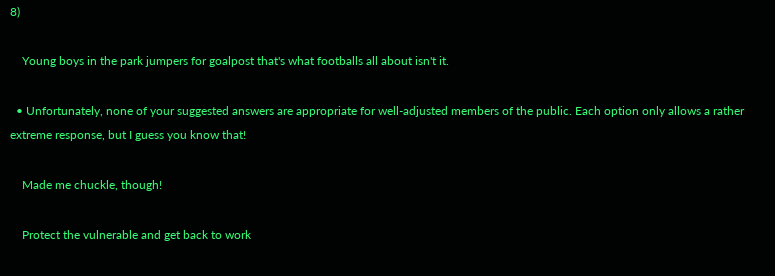8)

    Young boys in the park jumpers for goalpost that's what footballs all about isn't it.

  • Unfortunately, none of your suggested answers are appropriate for well-adjusted members of the public. Each option only allows a rather extreme response, but I guess you know that!

    Made me chuckle, though!

    Protect the vulnerable and get back to work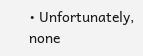• Unfortunately, none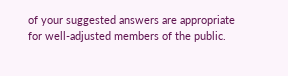of your suggested answers are appropriate for well-adjusted members of the public.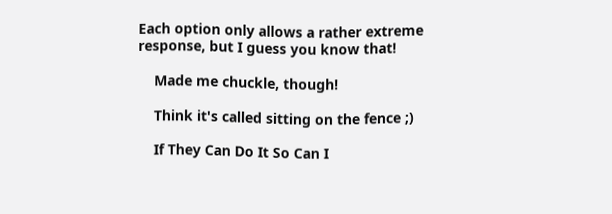Each option only allows a rather extreme response, but I guess you know that!

    Made me chuckle, though!

    Think it's called sitting on the fence ;)

    If They Can Do It So Can I